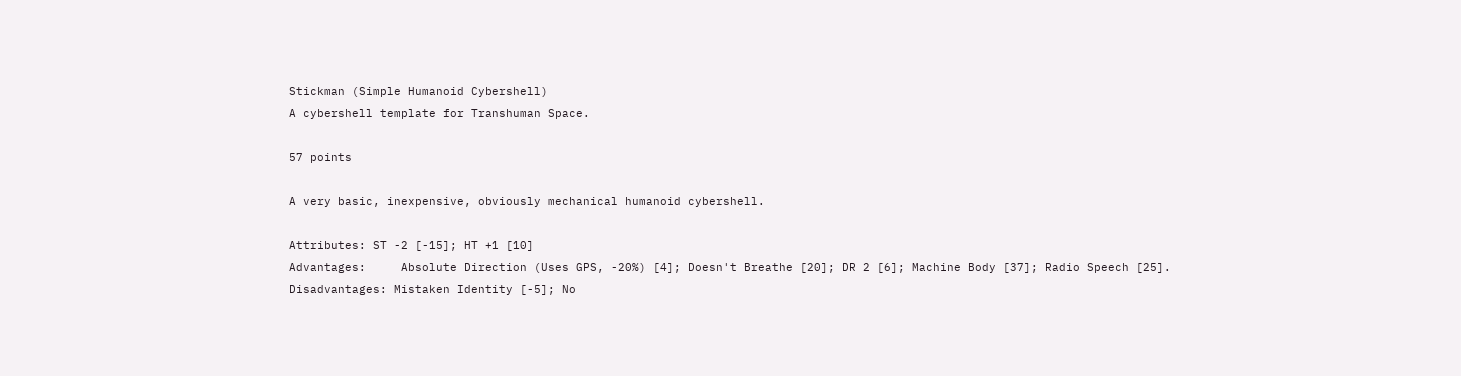Stickman (Simple Humanoid Cybershell)
A cybershell template for Transhuman Space.

57 points

A very basic, inexpensive, obviously mechanical humanoid cybershell.

Attributes: ST -2 [-15]; HT +1 [10]
Advantages:     Absolute Direction (Uses GPS, -20%) [4]; Doesn't Breathe [20]; DR 2 [6]; Machine Body [37]; Radio Speech [25].
Disadvantages: Mistaken Identity [-5]; No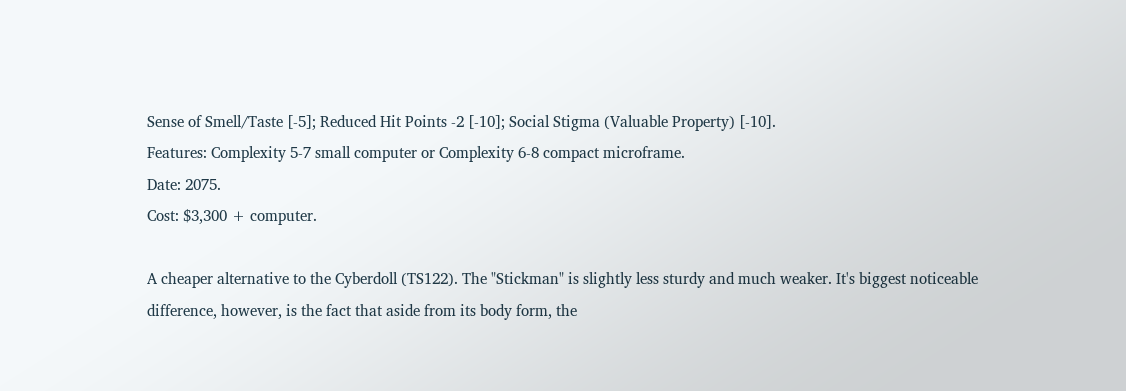Sense of Smell/Taste [-5]; Reduced Hit Points -2 [-10]; Social Stigma (Valuable Property) [-10].
Features: Complexity 5-7 small computer or Complexity 6-8 compact microframe.
Date: 2075.
Cost: $3,300 + computer.

A cheaper alternative to the Cyberdoll (TS122). The "Stickman" is slightly less sturdy and much weaker. It's biggest noticeable difference, however, is the fact that aside from its body form, the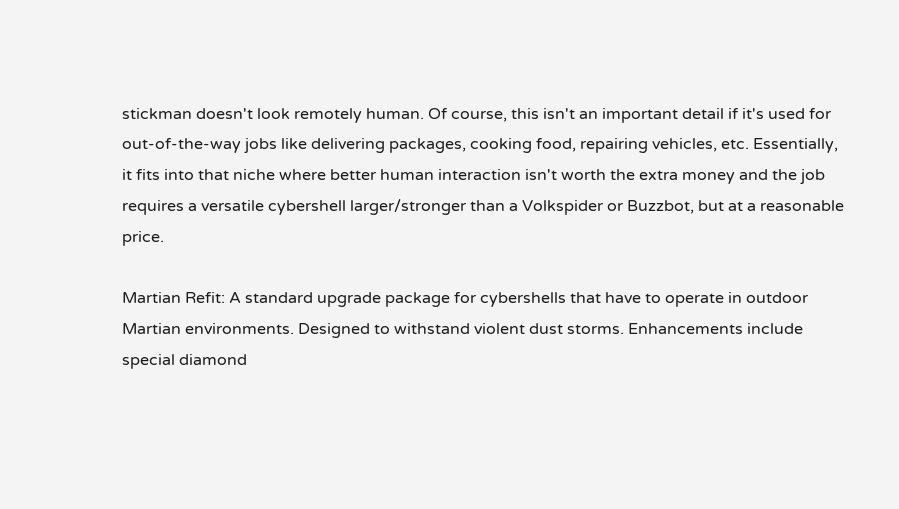stickman doesn't look remotely human. Of course, this isn't an important detail if it's used for out-of-the-way jobs like delivering packages, cooking food, repairing vehicles, etc. Essentially, it fits into that niche where better human interaction isn't worth the extra money and the job requires a versatile cybershell larger/stronger than a Volkspider or Buzzbot, but at a reasonable price.

Martian Refit: A standard upgrade package for cybershells that have to operate in outdoor Martian environments. Designed to withstand violent dust storms. Enhancements include special diamond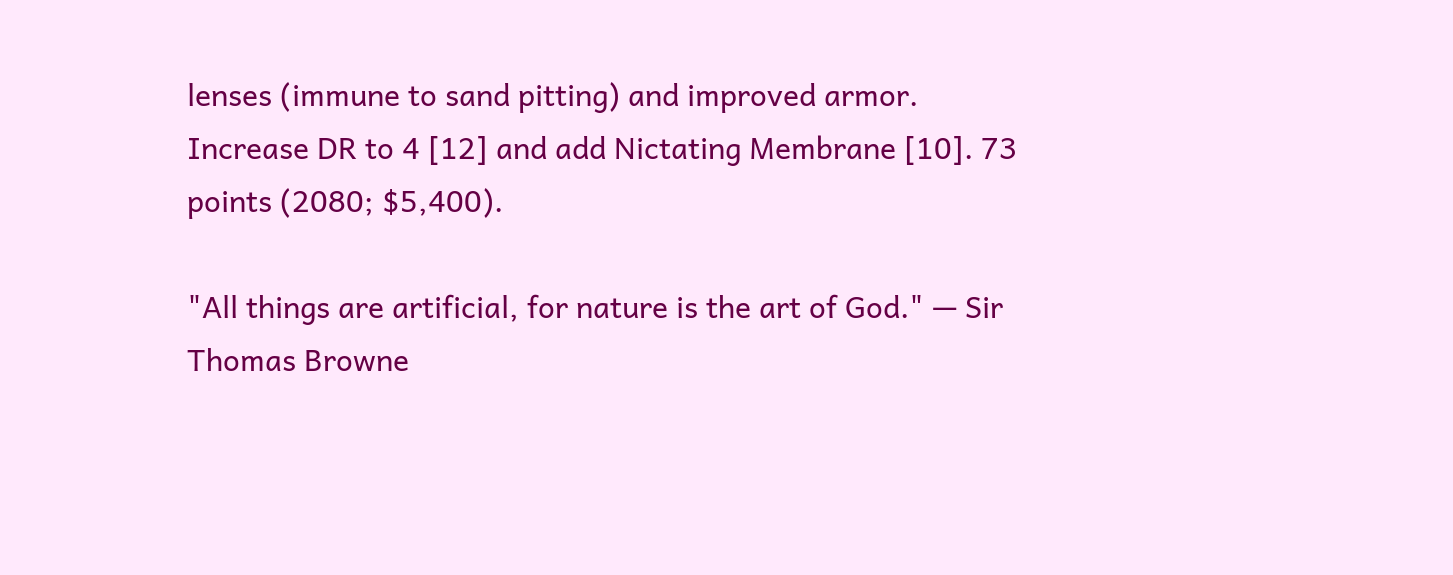lenses (immune to sand pitting) and improved armor. Increase DR to 4 [12] and add Nictating Membrane [10]. 73 points (2080; $5,400).

"All things are artificial, for nature is the art of God." — Sir Thomas Browne